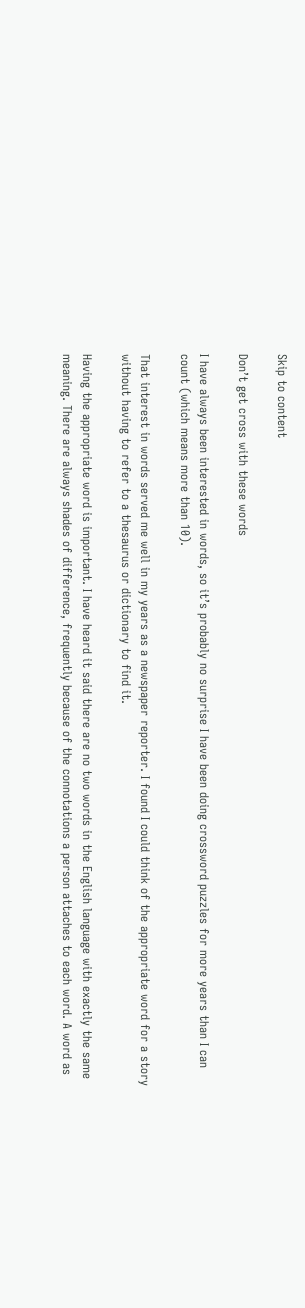Skip to content

Don’t get cross with these words

I have always been interested in words, so it’s probably no surprise I have been doing crossword puzzles for more years than I can count (which means more than 10).

That interest in words served me well in my years as a newspaper reporter. I found I could think of the appropriate word for a story without having to refer to a thesaurus or dictionary to find it.

Having the appropriate word is important. I have heard it said there are no two words in the English language with exactly the same meaning. There are always shades of difference, frequently because of the connotations a person attaches to each word. A word as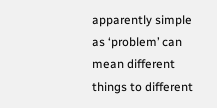apparently simple as ‘problem’ can mean different things to different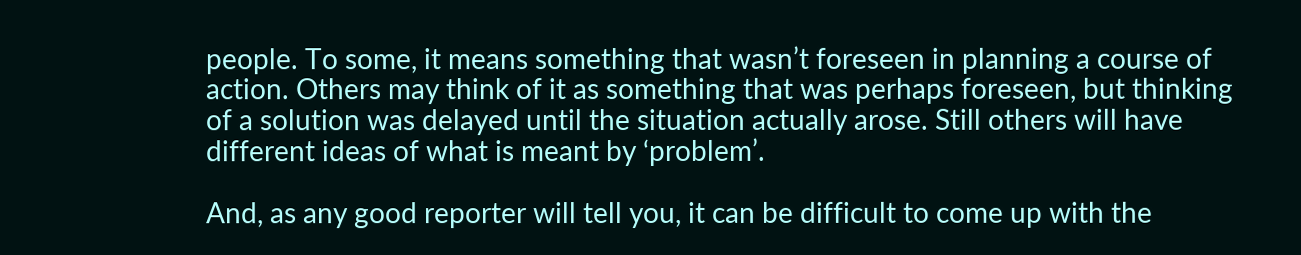people. To some, it means something that wasn’t foreseen in planning a course of action. Others may think of it as something that was perhaps foreseen, but thinking of a solution was delayed until the situation actually arose. Still others will have different ideas of what is meant by ‘problem’.

And, as any good reporter will tell you, it can be difficult to come up with the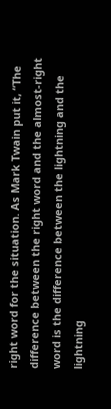right word for the situation. As Mark Twain put it, “The difference between the right word and the almost-right word is the difference between the lightning and the lightning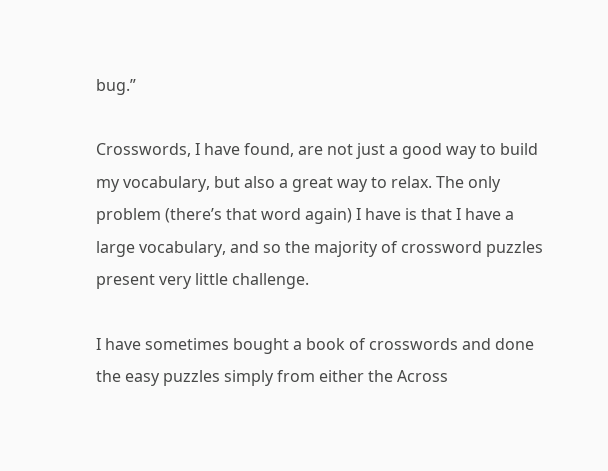bug.”

Crosswords, I have found, are not just a good way to build my vocabulary, but also a great way to relax. The only problem (there’s that word again) I have is that I have a large vocabulary, and so the majority of crossword puzzles present very little challenge.

I have sometimes bought a book of crosswords and done the easy puzzles simply from either the Across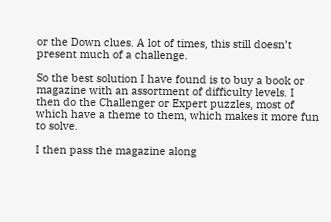or the Down clues. A lot of times, this still doesn’t present much of a challenge.

So the best solution I have found is to buy a book or magazine with an assortment of difficulty levels. I then do the Challenger or Expert puzzles, most of which have a theme to them, which makes it more fun to solve.

I then pass the magazine along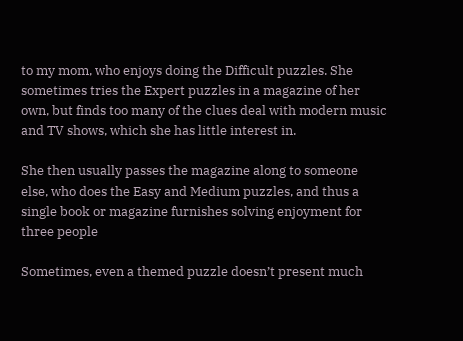to my mom, who enjoys doing the Difficult puzzles. She sometimes tries the Expert puzzles in a magazine of her own, but finds too many of the clues deal with modern music and TV shows, which she has little interest in.

She then usually passes the magazine along to someone else, who does the Easy and Medium puzzles, and thus a single book or magazine furnishes solving enjoyment for three people

Sometimes, even a themed puzzle doesn’t present much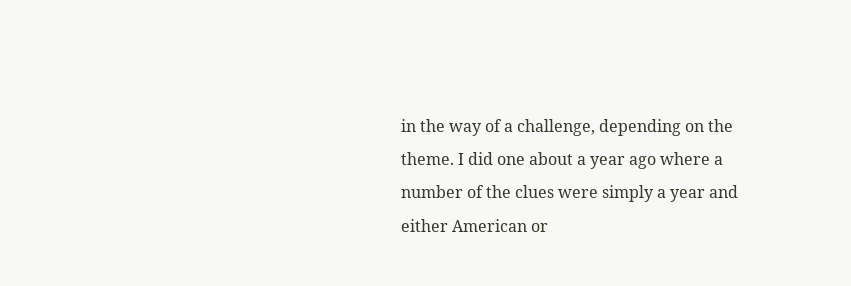in the way of a challenge, depending on the theme. I did one about a year ago where a number of the clues were simply a year and either American or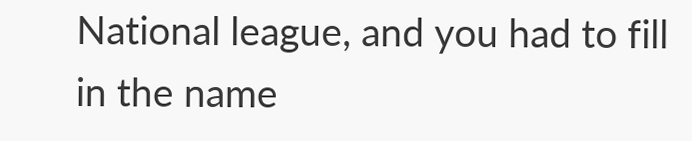National league, and you had to fill in the name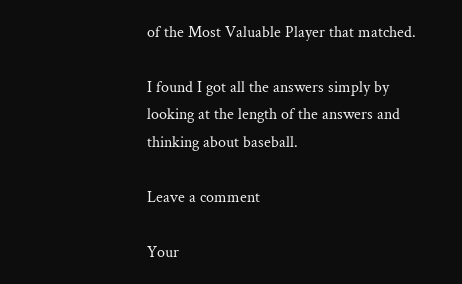of the Most Valuable Player that matched.

I found I got all the answers simply by looking at the length of the answers and thinking about baseball.

Leave a comment

Your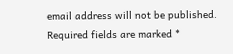email address will not be published. Required fields are marked *